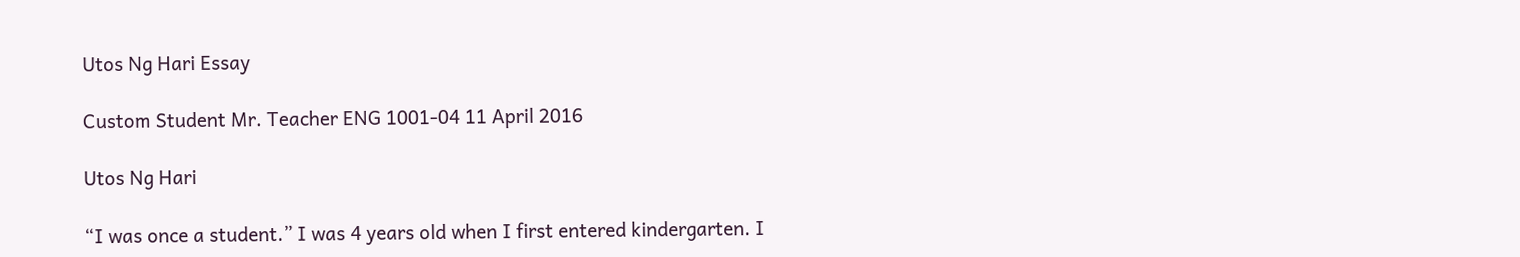Utos Ng Hari Essay

Custom Student Mr. Teacher ENG 1001-04 11 April 2016

Utos Ng Hari

“I was once a student.” I was 4 years old when I first entered kindergarten. I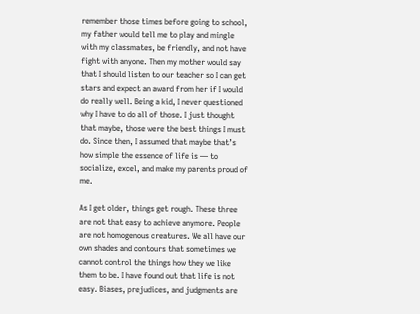remember those times before going to school, my father would tell me to play and mingle with my classmates, be friendly, and not have fight with anyone. Then my mother would say that I should listen to our teacher so I can get stars and expect an award from her if I would do really well. Being a kid, I never questioned why I have to do all of those. I just thought that maybe, those were the best things I must do. Since then, I assumed that maybe that’s how simple the essence of life is — to socialize, excel, and make my parents proud of me.

As I get older, things get rough. These three are not that easy to achieve anymore. People are not homogenous creatures. We all have our own shades and contours that sometimes we cannot control the things how they we like them to be. I have found out that life is not easy. Biases, prejudices, and judgments are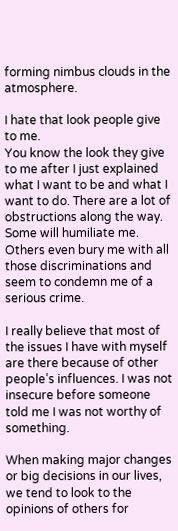forming nimbus clouds in the atmosphere.

I hate that look people give to me.
You know the look they give to me after I just explained what I want to be and what I want to do. There are a lot of obstructions along the way. Some will humiliate me. Others even bury me with all those discriminations and seem to condemn me of a serious crime.

I really believe that most of the issues I have with myself are there because of other people’s influences. I was not insecure before someone told me I was not worthy of something.

When making major changes or big decisions in our lives, we tend to look to the opinions of others for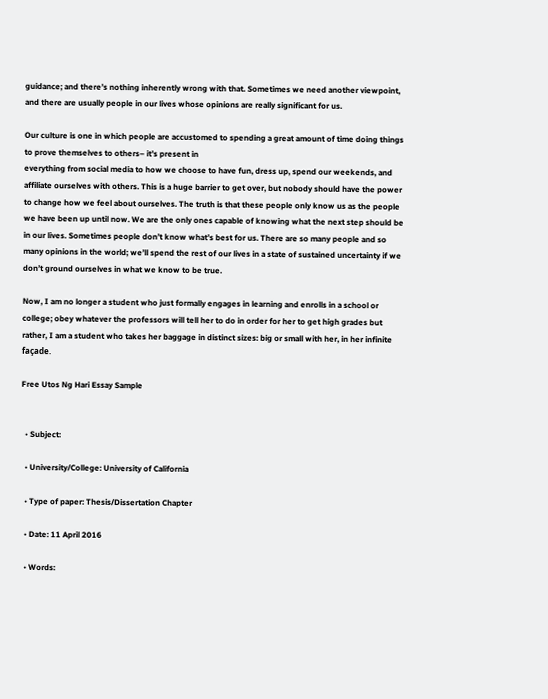guidance; and there’s nothing inherently wrong with that. Sometimes we need another viewpoint, and there are usually people in our lives whose opinions are really significant for us.

Our culture is one in which people are accustomed to spending a great amount of time doing things to prove themselves to others– it’s present in
everything from social media to how we choose to have fun, dress up, spend our weekends, and affiliate ourselves with others. This is a huge barrier to get over, but nobody should have the power to change how we feel about ourselves. The truth is that these people only know us as the people we have been up until now. We are the only ones capable of knowing what the next step should be in our lives. Sometimes people don’t know what’s best for us. There are so many people and so many opinions in the world; we’ll spend the rest of our lives in a state of sustained uncertainty if we don’t ground ourselves in what we know to be true.

Now, I am no longer a student who just formally engages in learning and enrolls in a school or college; obey whatever the professors will tell her to do in order for her to get high grades but rather, I am a student who takes her baggage in distinct sizes: big or small with her, in her infinite façade.

Free Utos Ng Hari Essay Sample


  • Subject:

  • University/College: University of California

  • Type of paper: Thesis/Dissertation Chapter

  • Date: 11 April 2016

  • Words: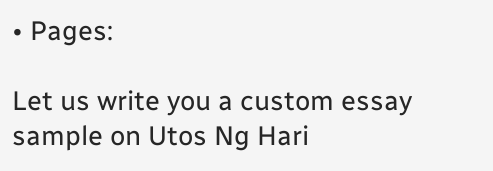• Pages:

Let us write you a custom essay sample on Utos Ng Hari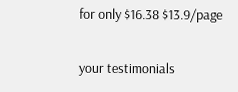for only $16.38 $13.9/page

your testimonials